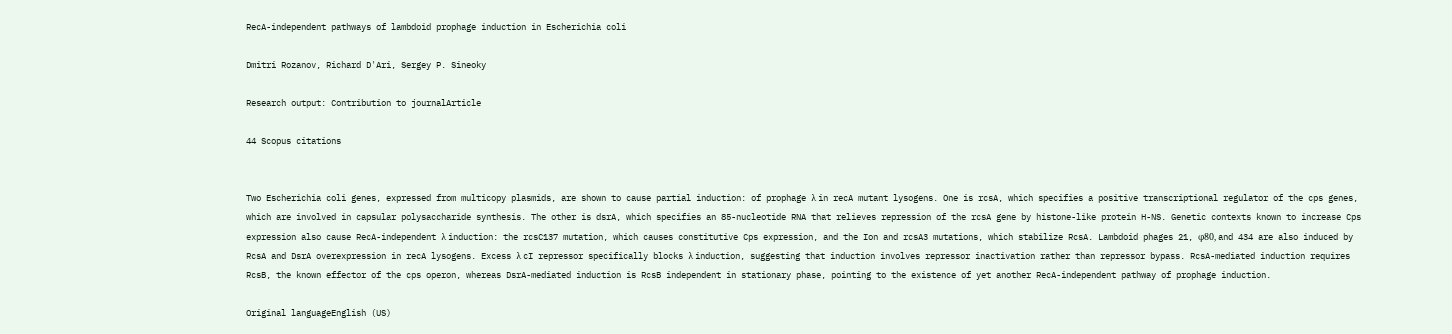RecA-independent pathways of lambdoid prophage induction in Escherichia coli

Dmitri Rozanov, Richard D'Ari, Sergey P. Sineoky

Research output: Contribution to journalArticle

44 Scopus citations


Two Escherichia coli genes, expressed from multicopy plasmids, are shown to cause partial induction: of prophage λ in recA mutant lysogens. One is rcsA, which specifies a positive transcriptional regulator of the cps genes, which are involved in capsular polysaccharide synthesis. The other is dsrA, which specifies an 85-nucleotide RNA that relieves repression of the rcsA gene by histone-like protein H-NS. Genetic contexts known to increase Cps expression also cause RecA-independent λ induction: the rcsC137 mutation, which causes constitutive Cps expression, and the Ion and rcsA3 mutations, which stabilize RcsA. Lambdoid phages 21, φ80, and 434 are also induced by RcsA and DsrA overexpression in recA lysogens. Excess λ cI repressor specifically blocks λ induction, suggesting that induction involves repressor inactivation rather than repressor bypass. RcsA-mediated induction requires RcsB, the known effector of the cps operon, whereas DsrA-mediated induction is RcsB independent in stationary phase, pointing to the existence of yet another RecA-independent pathway of prophage induction.

Original languageEnglish (US)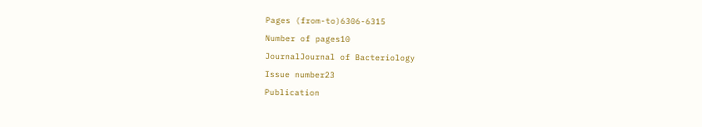Pages (from-to)6306-6315
Number of pages10
JournalJournal of Bacteriology
Issue number23
Publication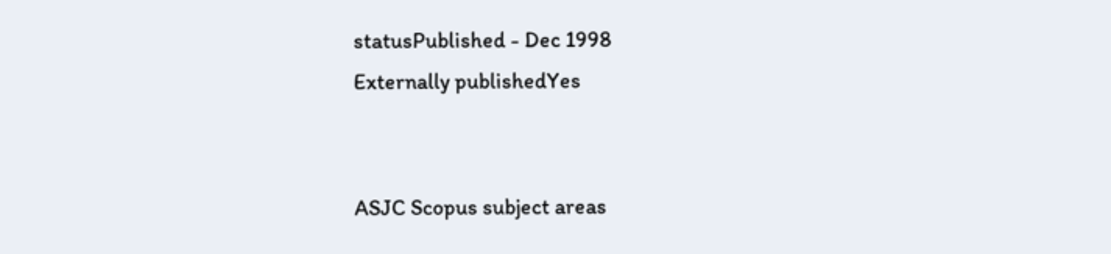statusPublished - Dec 1998
Externally publishedYes


ASJC Scopus subject areas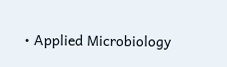• Applied Microbiology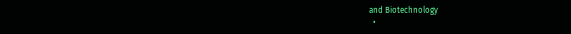and Biotechnology
  •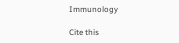Immunology

Cite this